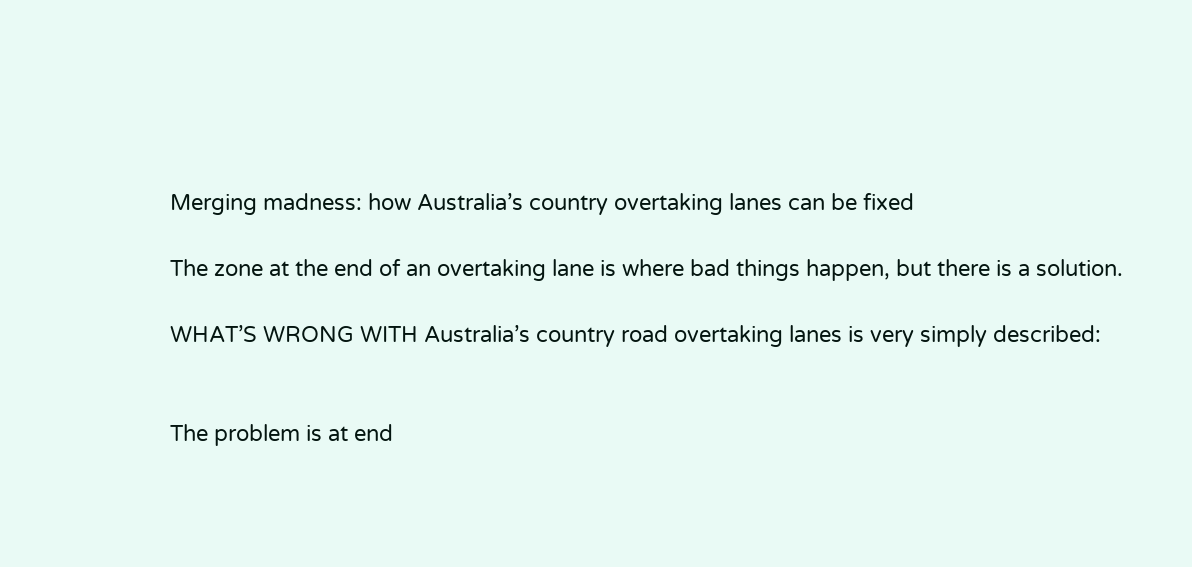Merging madness: how Australia’s country overtaking lanes can be fixed

The zone at the end of an overtaking lane is where bad things happen, but there is a solution.

WHAT’S WRONG WITH Australia’s country road overtaking lanes is very simply described:


The problem is at end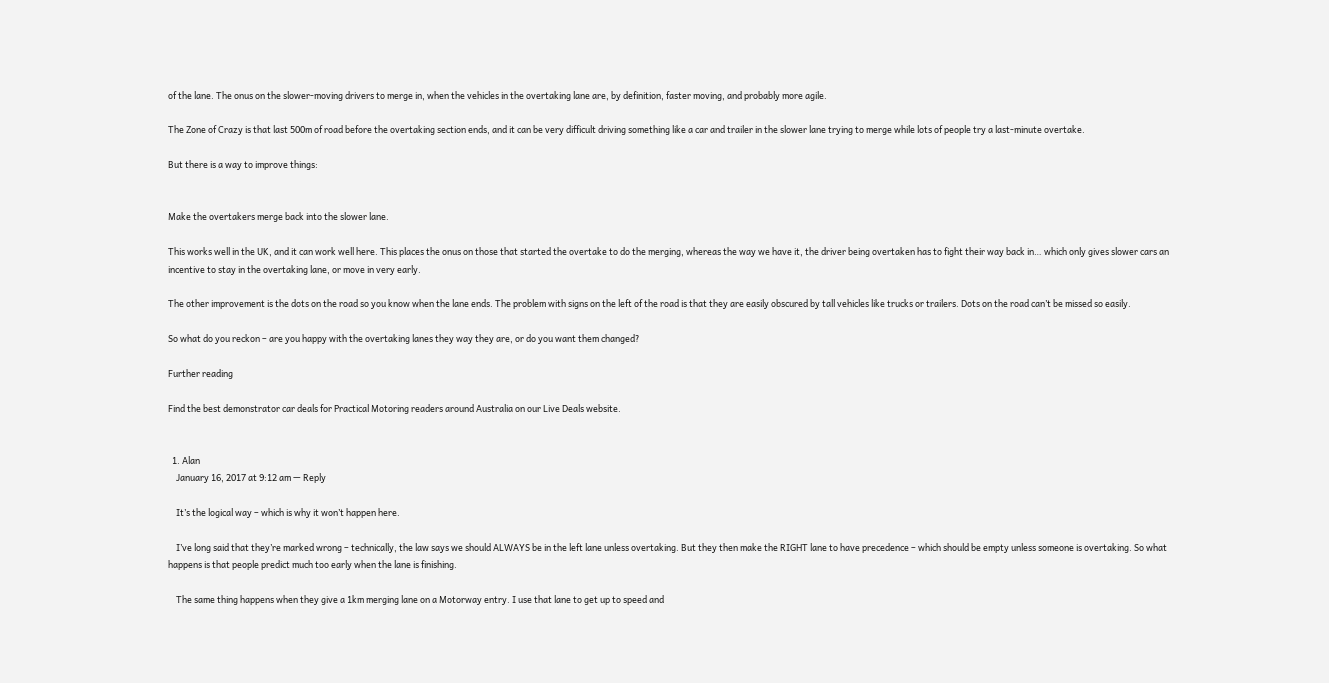of the lane. The onus on the slower-moving drivers to merge in, when the vehicles in the overtaking lane are, by definition, faster moving, and probably more agile.

The Zone of Crazy is that last 500m of road before the overtaking section ends, and it can be very difficult driving something like a car and trailer in the slower lane trying to merge while lots of people try a last-minute overtake.

But there is a way to improve things:


Make the overtakers merge back into the slower lane.

This works well in the UK, and it can work well here. This places the onus on those that started the overtake to do the merging, whereas the way we have it, the driver being overtaken has to fight their way back in… which only gives slower cars an incentive to stay in the overtaking lane, or move in very early.

The other improvement is the dots on the road so you know when the lane ends. The problem with signs on the left of the road is that they are easily obscured by tall vehicles like trucks or trailers. Dots on the road can’t be missed so easily.

So what do you reckon – are you happy with the overtaking lanes they way they are, or do you want them changed?

Further reading

Find the best demonstrator car deals for Practical Motoring readers around Australia on our Live Deals website.


  1. Alan
    January 16, 2017 at 9:12 am — Reply

    It’s the logical way – which is why it won’t happen here.

    I’ve long said that they’re marked wrong – technically, the law says we should ALWAYS be in the left lane unless overtaking. But they then make the RIGHT lane to have precedence – which should be empty unless someone is overtaking. So what happens is that people predict much too early when the lane is finishing.

    The same thing happens when they give a 1km merging lane on a Motorway entry. I use that lane to get up to speed and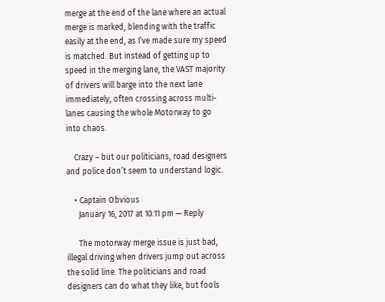merge at the end of the lane where an actual merge is marked, blending with the traffic easily at the end, as I’ve made sure my speed is matched. But instead of getting up to speed in the merging lane, the VAST majority of drivers will barge into the next lane immediately, often crossing across multi-lanes causing the whole Motorway to go into chaos.

    Crazy – but our politicians, road designers and police don’t seem to understand logic.

    • Captain Obvious
      January 16, 2017 at 10:11 pm — Reply

      The motorway merge issue is just bad, illegal driving when drivers jump out across the solid line. The politicians and road designers can do what they like, but fools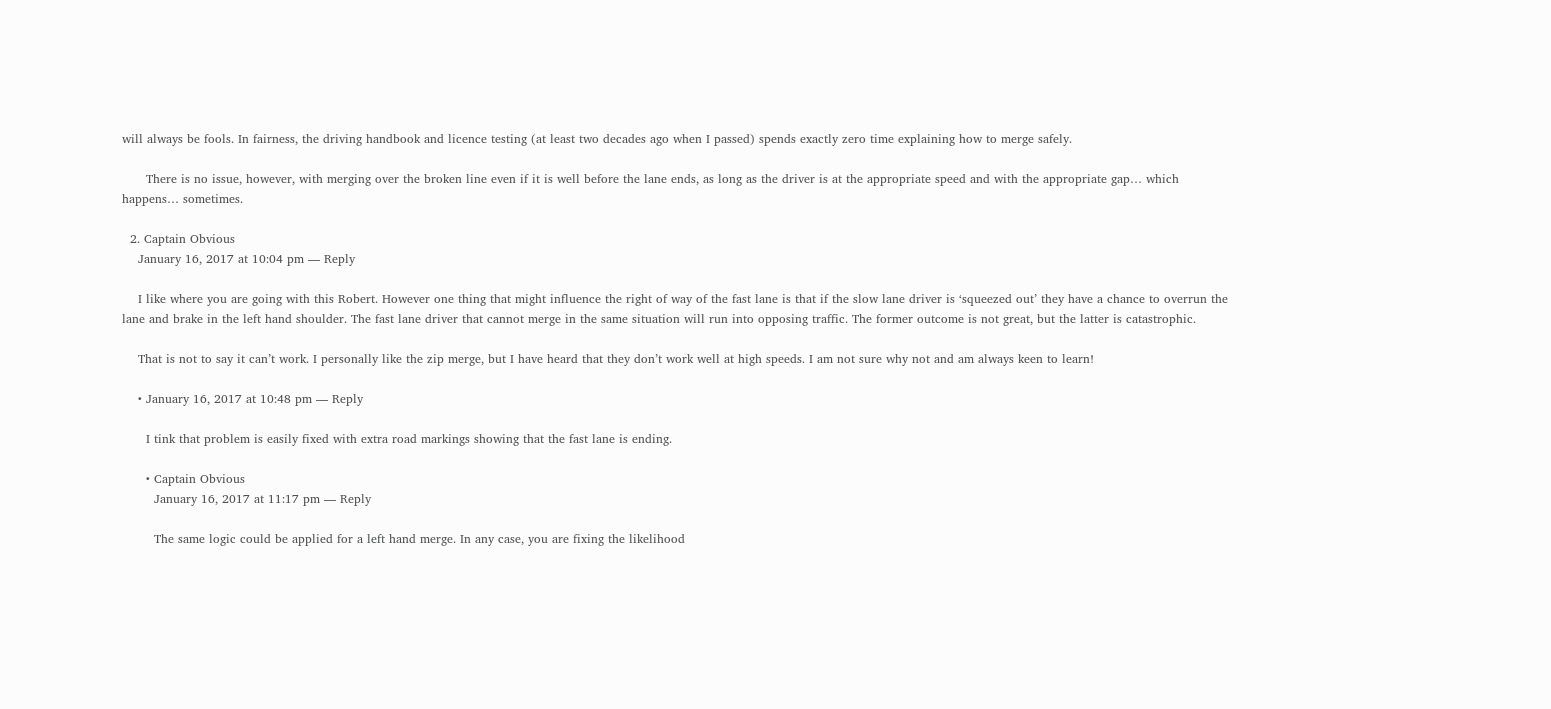will always be fools. In fairness, the driving handbook and licence testing (at least two decades ago when I passed) spends exactly zero time explaining how to merge safely.

      There is no issue, however, with merging over the broken line even if it is well before the lane ends, as long as the driver is at the appropriate speed and with the appropriate gap… which happens… sometimes.

  2. Captain Obvious
    January 16, 2017 at 10:04 pm — Reply

    I like where you are going with this Robert. However one thing that might influence the right of way of the fast lane is that if the slow lane driver is ‘squeezed out’ they have a chance to overrun the lane and brake in the left hand shoulder. The fast lane driver that cannot merge in the same situation will run into opposing traffic. The former outcome is not great, but the latter is catastrophic.

    That is not to say it can’t work. I personally like the zip merge, but I have heard that they don’t work well at high speeds. I am not sure why not and am always keen to learn!

    • January 16, 2017 at 10:48 pm — Reply

      I tink that problem is easily fixed with extra road markings showing that the fast lane is ending.

      • Captain Obvious
        January 16, 2017 at 11:17 pm — Reply

        The same logic could be applied for a left hand merge. In any case, you are fixing the likelihood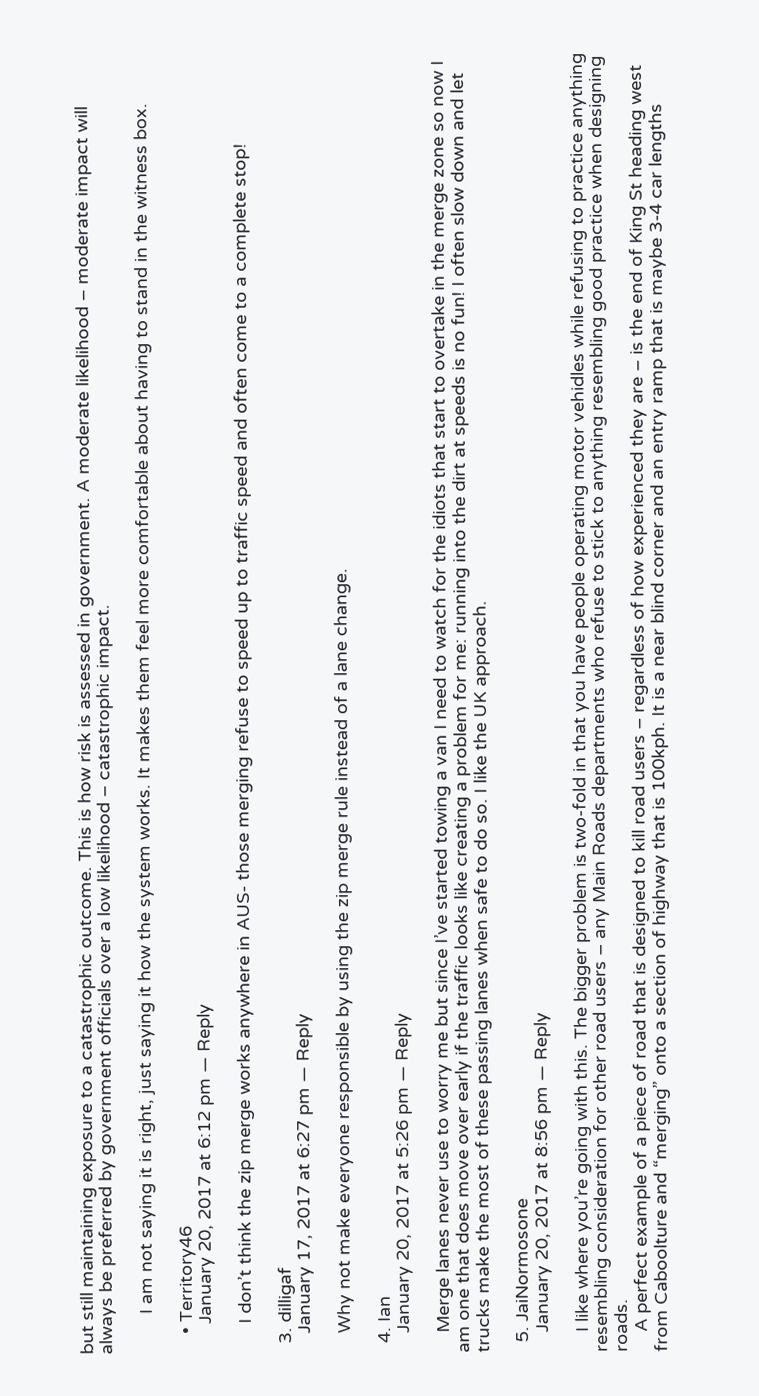but still maintaining exposure to a catastrophic outcome. This is how risk is assessed in government. A moderate likelihood – moderate impact will always be preferred by government officials over a low likelihood – catastrophic impact.

        I am not saying it is right, just saying it how the system works. It makes them feel more comfortable about having to stand in the witness box.

    • Territory46
      January 20, 2017 at 6:12 pm — Reply

      I don’t think the zip merge works anywhere in AUS- those merging refuse to speed up to traffic speed and often come to a complete stop!

  3. dilligaf
    January 17, 2017 at 6:27 pm — Reply

    Why not make everyone responsible by using the zip merge rule instead of a lane change.

  4. Ian
    January 20, 2017 at 5:26 pm — Reply

    Merge lanes never use to worry me but since I’ve started towing a van I need to watch for the idiots that start to overtake in the merge zone so now I am one that does move over early if the traffic looks like creating a problem for me: running into the dirt at speeds is no fun! I often slow down and let trucks make the most of these passing lanes when safe to do so. I like the UK approach.

  5. JaiNormosone
    January 20, 2017 at 8:56 pm — Reply

    I like where you’re going with this. The bigger problem is two-fold in that you have people operating motor vehidles while refusing to practice anything resembling consideration for other road users – any Main Roads departments who refuse to stick to anything resembling good practice when designing roads.
    A perfect example of a piece of road that is designed to kill road users – regardless of how experienced they are – is the end of King St heading west from Caboolture and “merging” onto a section of highway that is 100kph. It is a near blind corner and an entry ramp that is maybe 3-4 car lengths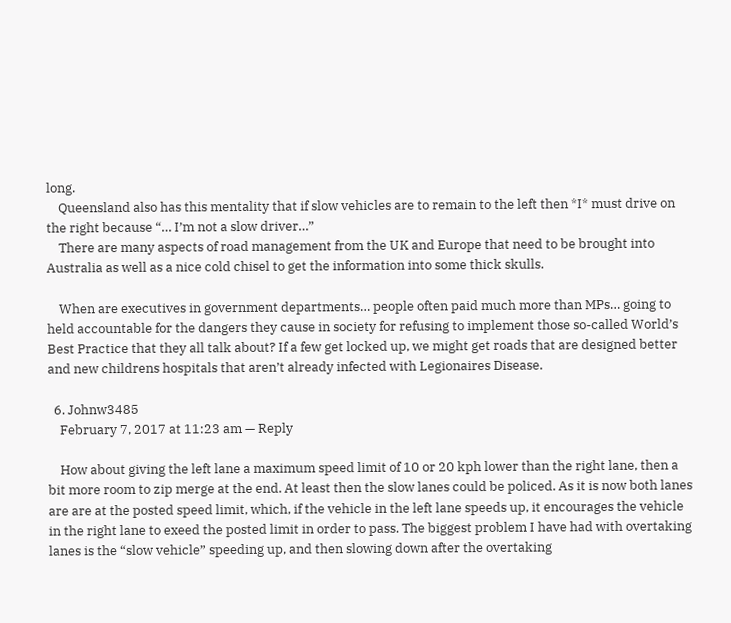long.
    Queensland also has this mentality that if slow vehicles are to remain to the left then *I* must drive on the right because “… I’m not a slow driver…”
    There are many aspects of road management from the UK and Europe that need to be brought into Australia as well as a nice cold chisel to get the information into some thick skulls.

    When are executives in government departments… people often paid much more than MPs… going to held accountable for the dangers they cause in society for refusing to implement those so-called World’s Best Practice that they all talk about? If a few get locked up, we might get roads that are designed better and new childrens hospitals that aren’t already infected with Legionaires Disease.

  6. Johnw3485
    February 7, 2017 at 11:23 am — Reply

    How about giving the left lane a maximum speed limit of 10 or 20 kph lower than the right lane, then a bit more room to zip merge at the end. At least then the slow lanes could be policed. As it is now both lanes are are at the posted speed limit, which, if the vehicle in the left lane speeds up, it encourages the vehicle in the right lane to exeed the posted limit in order to pass. The biggest problem I have had with overtaking lanes is the “slow vehicle” speeding up, and then slowing down after the overtaking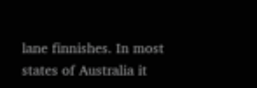lane finnishes. In most states of Australia it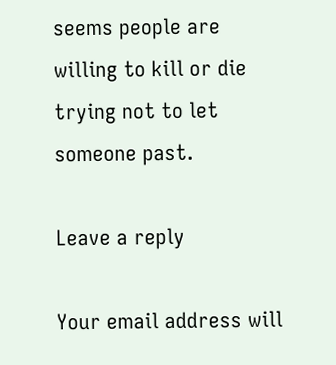seems people are willing to kill or die trying not to let someone past.

Leave a reply

Your email address will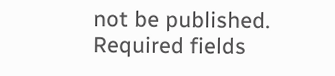not be published. Required fields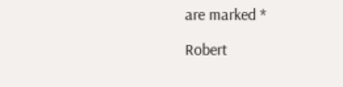are marked *

Robert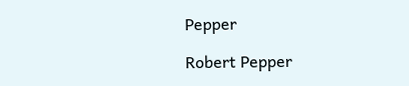Pepper

Robert Pepper